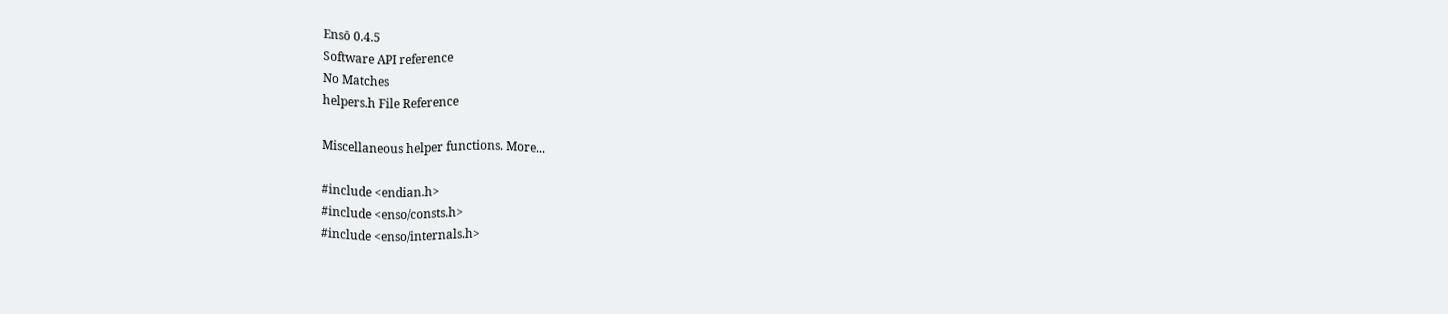Ensō 0.4.5
Software API reference
No Matches
helpers.h File Reference

Miscellaneous helper functions. More...

#include <endian.h>
#include <enso/consts.h>
#include <enso/internals.h>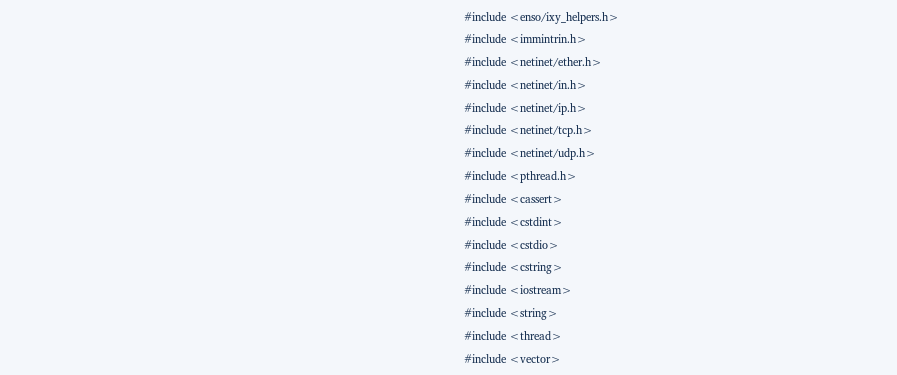#include <enso/ixy_helpers.h>
#include <immintrin.h>
#include <netinet/ether.h>
#include <netinet/in.h>
#include <netinet/ip.h>
#include <netinet/tcp.h>
#include <netinet/udp.h>
#include <pthread.h>
#include <cassert>
#include <cstdint>
#include <cstdio>
#include <cstring>
#include <iostream>
#include <string>
#include <thread>
#include <vector>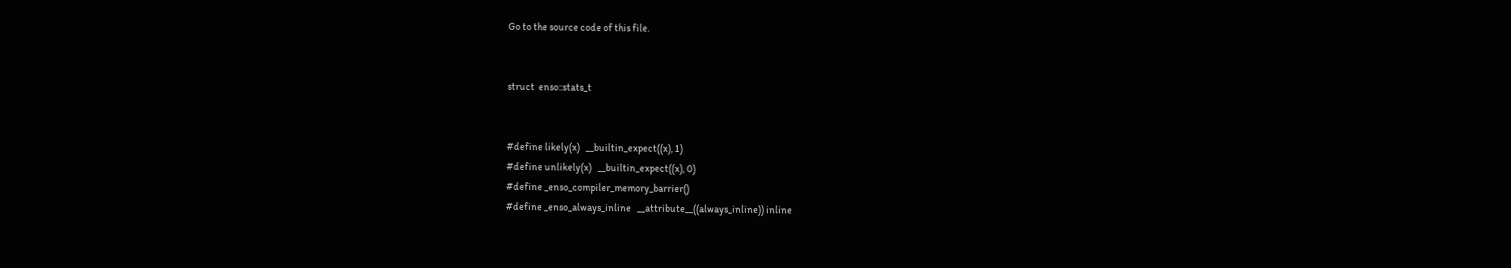Go to the source code of this file.


struct  enso::stats_t


#define likely(x)   __builtin_expect((x), 1)
#define unlikely(x)   __builtin_expect((x), 0)
#define _enso_compiler_memory_barrier()
#define _enso_always_inline   __attribute__((always_inline)) inline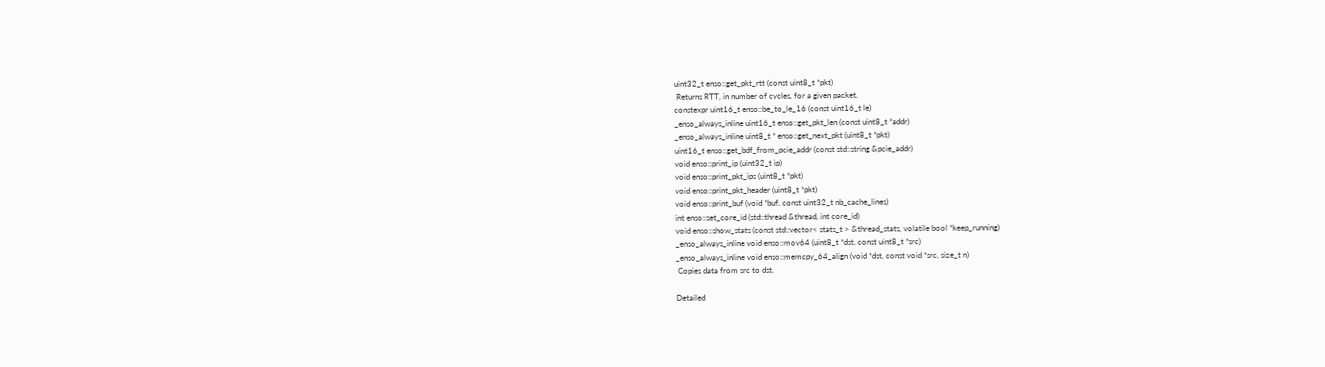uint32_t enso::get_pkt_rtt (const uint8_t *pkt)
 Returns RTT, in number of cycles, for a given packet.
constexpr uint16_t enso::be_to_le_16 (const uint16_t le)
_enso_always_inline uint16_t enso::get_pkt_len (const uint8_t *addr)
_enso_always_inline uint8_t * enso::get_next_pkt (uint8_t *pkt)
uint16_t enso::get_bdf_from_pcie_addr (const std::string &pcie_addr)
void enso::print_ip (uint32_t ip)
void enso::print_pkt_ips (uint8_t *pkt)
void enso::print_pkt_header (uint8_t *pkt)
void enso::print_buf (void *buf, const uint32_t nb_cache_lines)
int enso::set_core_id (std::thread &thread, int core_id)
void enso::show_stats (const std::vector< stats_t > &thread_stats, volatile bool *keep_running)
_enso_always_inline void enso::mov64 (uint8_t *dst, const uint8_t *src)
_enso_always_inline void enso::memcpy_64_align (void *dst, const void *src, size_t n)
 Copies data from src to dst.

Detailed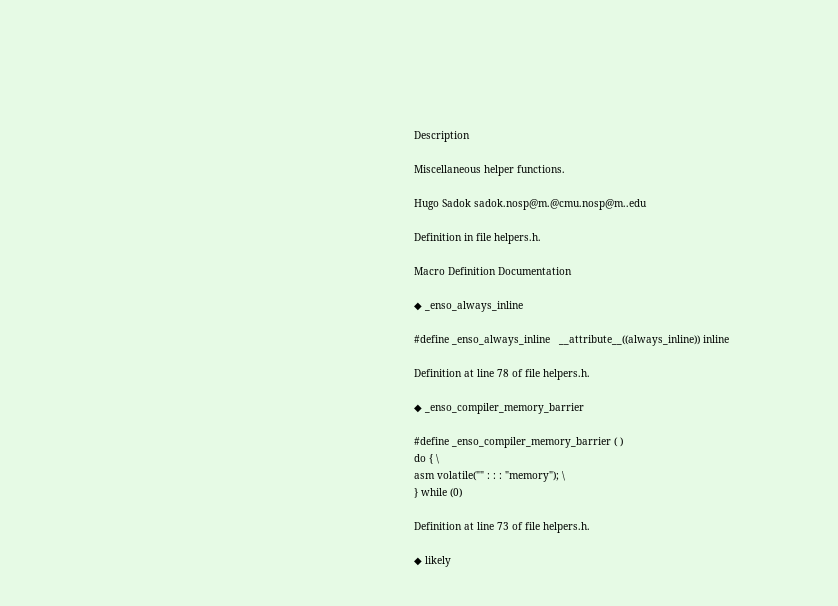Description

Miscellaneous helper functions.

Hugo Sadok sadok.nosp@m.@cmu.nosp@m..edu

Definition in file helpers.h.

Macro Definition Documentation

◆ _enso_always_inline

#define _enso_always_inline   __attribute__((always_inline)) inline

Definition at line 78 of file helpers.h.

◆ _enso_compiler_memory_barrier

#define _enso_compiler_memory_barrier ( )
do { \
asm volatile("" : : : "memory"); \
} while (0)

Definition at line 73 of file helpers.h.

◆ likely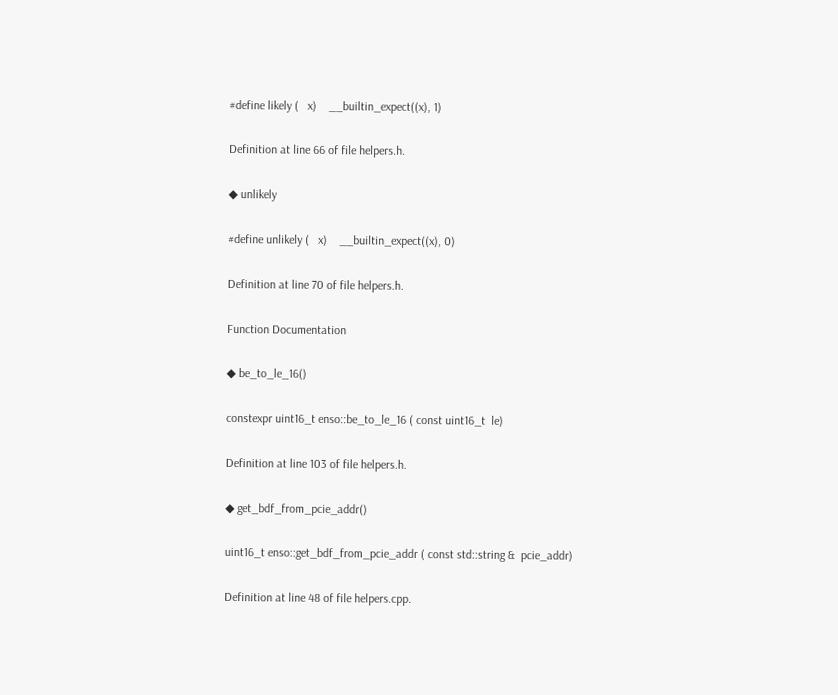#define likely (   x)    __builtin_expect((x), 1)

Definition at line 66 of file helpers.h.

◆ unlikely

#define unlikely (   x)    __builtin_expect((x), 0)

Definition at line 70 of file helpers.h.

Function Documentation

◆ be_to_le_16()

constexpr uint16_t enso::be_to_le_16 ( const uint16_t  le)

Definition at line 103 of file helpers.h.

◆ get_bdf_from_pcie_addr()

uint16_t enso::get_bdf_from_pcie_addr ( const std::string &  pcie_addr)

Definition at line 48 of file helpers.cpp.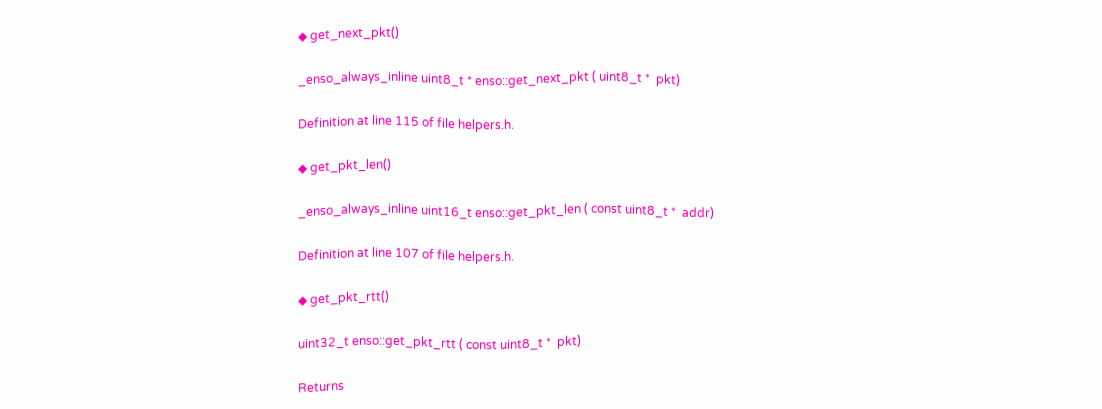◆ get_next_pkt()

_enso_always_inline uint8_t * enso::get_next_pkt ( uint8_t *  pkt)

Definition at line 115 of file helpers.h.

◆ get_pkt_len()

_enso_always_inline uint16_t enso::get_pkt_len ( const uint8_t *  addr)

Definition at line 107 of file helpers.h.

◆ get_pkt_rtt()

uint32_t enso::get_pkt_rtt ( const uint8_t *  pkt)

Returns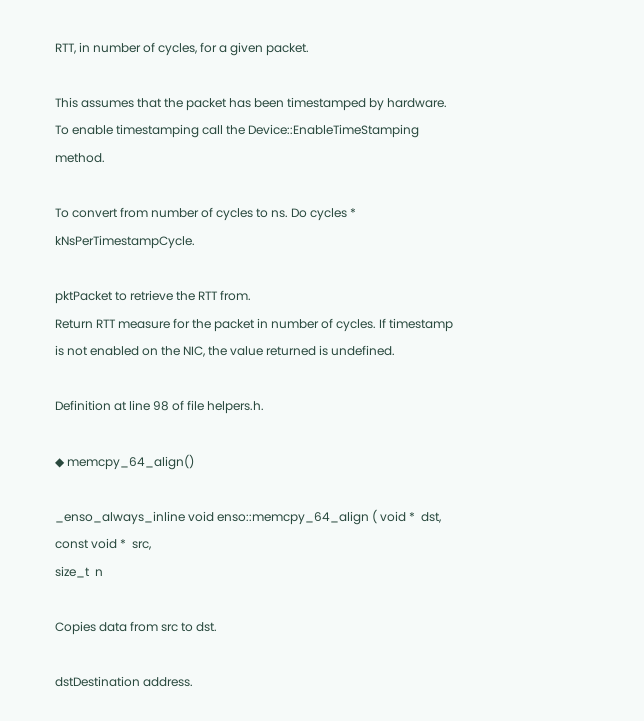RTT, in number of cycles, for a given packet.

This assumes that the packet has been timestamped by hardware. To enable timestamping call the Device::EnableTimeStamping method.

To convert from number of cycles to ns. Do cycles * kNsPerTimestampCycle.

pktPacket to retrieve the RTT from.
Return RTT measure for the packet in number of cycles. If timestamp is not enabled on the NIC, the value returned is undefined.

Definition at line 98 of file helpers.h.

◆ memcpy_64_align()

_enso_always_inline void enso::memcpy_64_align ( void *  dst,
const void *  src,
size_t  n

Copies data from src to dst.

dstDestination address.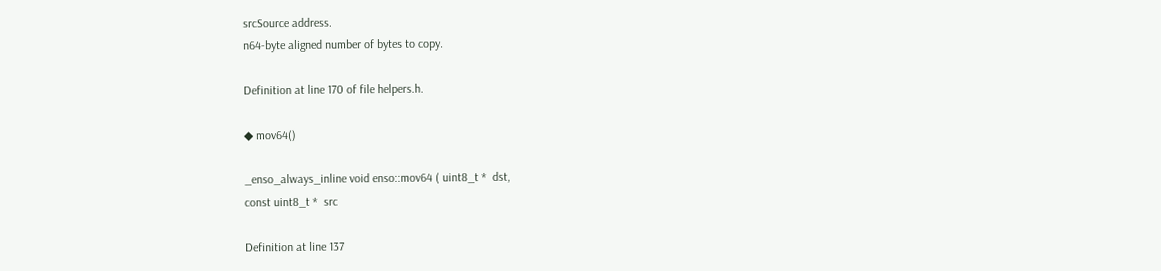srcSource address.
n64-byte aligned number of bytes to copy.

Definition at line 170 of file helpers.h.

◆ mov64()

_enso_always_inline void enso::mov64 ( uint8_t *  dst,
const uint8_t *  src

Definition at line 137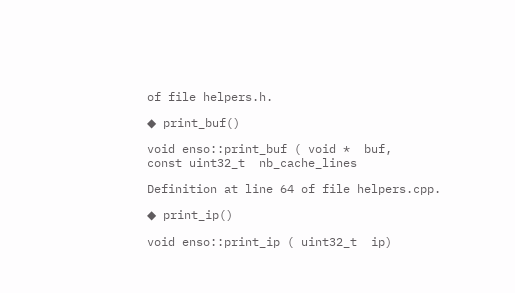of file helpers.h.

◆ print_buf()

void enso::print_buf ( void *  buf,
const uint32_t  nb_cache_lines

Definition at line 64 of file helpers.cpp.

◆ print_ip()

void enso::print_ip ( uint32_t  ip)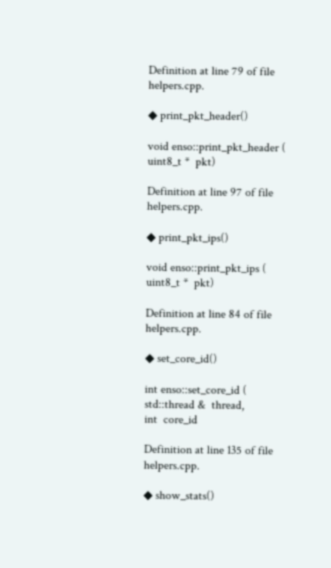Definition at line 79 of file helpers.cpp.

◆ print_pkt_header()

void enso::print_pkt_header ( uint8_t *  pkt)

Definition at line 97 of file helpers.cpp.

◆ print_pkt_ips()

void enso::print_pkt_ips ( uint8_t *  pkt)

Definition at line 84 of file helpers.cpp.

◆ set_core_id()

int enso::set_core_id ( std::thread &  thread,
int  core_id

Definition at line 135 of file helpers.cpp.

◆ show_stats()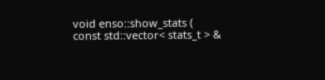void enso::show_stats ( const std::vector< stats_t > &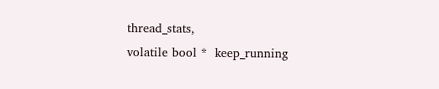thread_stats,
volatile bool *  keep_running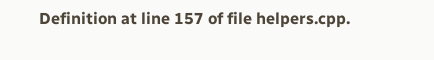Definition at line 157 of file helpers.cpp.